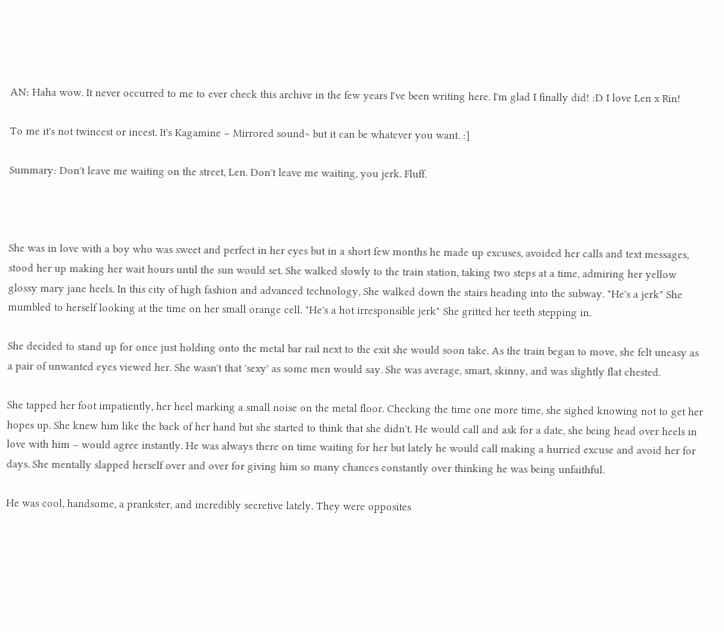AN: Haha wow. It never occurred to me to ever check this archive in the few years I've been writing here. I'm glad I finally did! :D I love Len x Rin!

To me it's not twincest or incest. It's Kagamine – Mirrored sound~ but it can be whatever you want. :]

Summary: Don't leave me waiting on the street, Len. Don't leave me waiting, you jerk. Fluff.



She was in love with a boy who was sweet and perfect in her eyes but in a short few months he made up excuses, avoided her calls and text messages, stood her up making her wait hours until the sun would set. She walked slowly to the train station, taking two steps at a time, admiring her yellow glossy mary jane heels. In this city of high fashion and advanced technology, She walked down the stairs heading into the subway. "He's a jerk" She mumbled to herself looking at the time on her small orange cell. "He's a hot irresponsible jerk" She gritted her teeth stepping in.

She decided to stand up for once just holding onto the metal bar rail next to the exit she would soon take. As the train began to move, she felt uneasy as a pair of unwanted eyes viewed her. She wasn't that 'sexy' as some men would say. She was average, smart, skinny, and was slightly flat chested.

She tapped her foot impatiently, her heel marking a small noise on the metal floor. Checking the time one more time, she sighed knowing not to get her hopes up. She knew him like the back of her hand but she started to think that she didn't. He would call and ask for a date, she being head over heels in love with him – would agree instantly. He was always there on time waiting for her but lately he would call making a hurried excuse and avoid her for days. She mentally slapped herself over and over for giving him so many chances constantly over thinking he was being unfaithful.

He was cool, handsome, a prankster, and incredibly secretive lately. They were opposites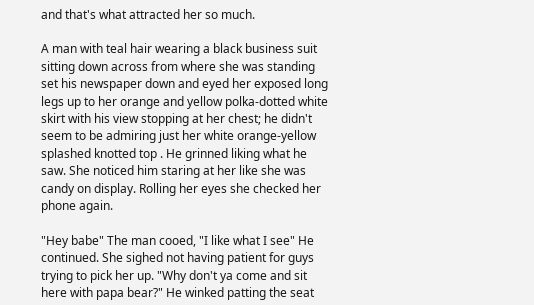and that's what attracted her so much.

A man with teal hair wearing a black business suit sitting down across from where she was standing set his newspaper down and eyed her exposed long legs up to her orange and yellow polka-dotted white skirt with his view stopping at her chest; he didn't seem to be admiring just her white orange-yellow splashed knotted top . He grinned liking what he saw. She noticed him staring at her like she was candy on display. Rolling her eyes she checked her phone again.

"Hey babe" The man cooed, "I like what I see" He continued. She sighed not having patient for guys trying to pick her up. "Why don't ya come and sit here with papa bear?" He winked patting the seat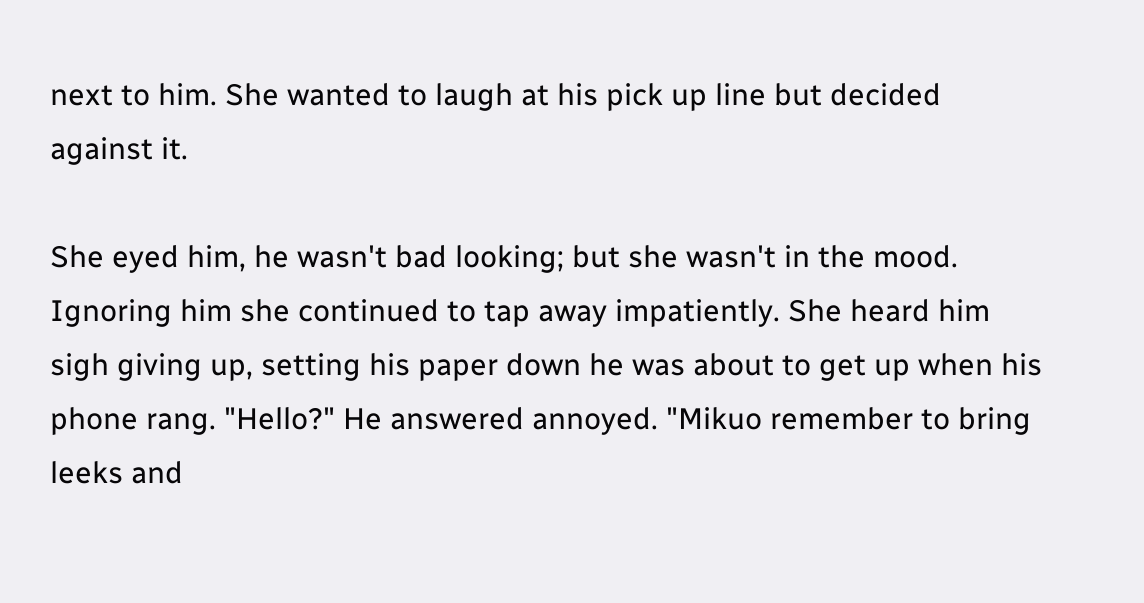next to him. She wanted to laugh at his pick up line but decided against it.

She eyed him, he wasn't bad looking; but she wasn't in the mood. Ignoring him she continued to tap away impatiently. She heard him sigh giving up, setting his paper down he was about to get up when his phone rang. "Hello?" He answered annoyed. "Mikuo remember to bring leeks and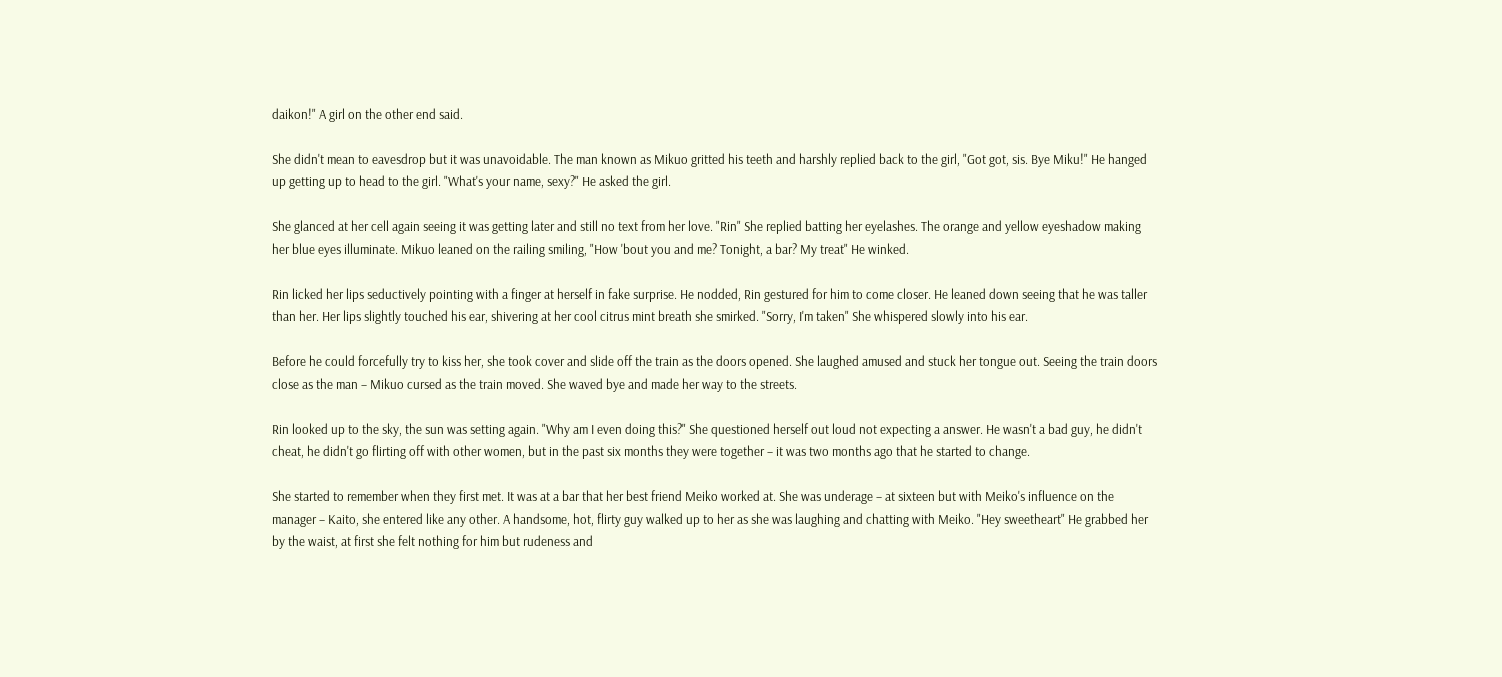daikon!" A girl on the other end said.

She didn't mean to eavesdrop but it was unavoidable. The man known as Mikuo gritted his teeth and harshly replied back to the girl, "Got got, sis. Bye Miku!" He hanged up getting up to head to the girl. "What's your name, sexy?" He asked the girl.

She glanced at her cell again seeing it was getting later and still no text from her love. "Rin" She replied batting her eyelashes. The orange and yellow eyeshadow making her blue eyes illuminate. Mikuo leaned on the railing smiling, "How 'bout you and me? Tonight, a bar? My treat" He winked.

Rin licked her lips seductively pointing with a finger at herself in fake surprise. He nodded, Rin gestured for him to come closer. He leaned down seeing that he was taller than her. Her lips slightly touched his ear, shivering at her cool citrus mint breath she smirked. "Sorry, I'm taken" She whispered slowly into his ear.

Before he could forcefully try to kiss her, she took cover and slide off the train as the doors opened. She laughed amused and stuck her tongue out. Seeing the train doors close as the man – Mikuo cursed as the train moved. She waved bye and made her way to the streets.

Rin looked up to the sky, the sun was setting again. "Why am I even doing this?" She questioned herself out loud not expecting a answer. He wasn't a bad guy, he didn't cheat, he didn't go flirting off with other women, but in the past six months they were together – it was two months ago that he started to change.

She started to remember when they first met. It was at a bar that her best friend Meiko worked at. She was underage – at sixteen but with Meiko's influence on the manager – Kaito, she entered like any other. A handsome, hot, flirty guy walked up to her as she was laughing and chatting with Meiko. "Hey sweetheart" He grabbed her by the waist, at first she felt nothing for him but rudeness and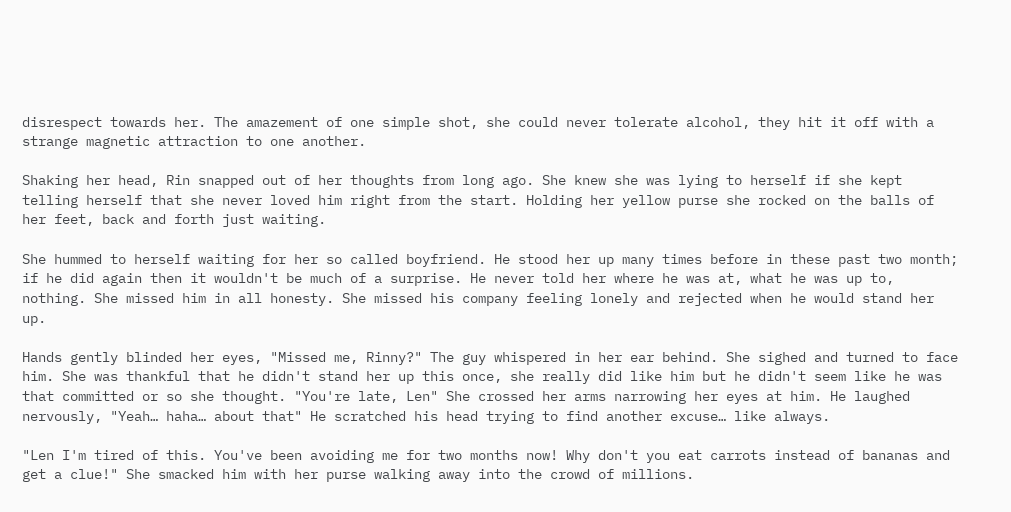disrespect towards her. The amazement of one simple shot, she could never tolerate alcohol, they hit it off with a strange magnetic attraction to one another.

Shaking her head, Rin snapped out of her thoughts from long ago. She knew she was lying to herself if she kept telling herself that she never loved him right from the start. Holding her yellow purse she rocked on the balls of her feet, back and forth just waiting.

She hummed to herself waiting for her so called boyfriend. He stood her up many times before in these past two month; if he did again then it wouldn't be much of a surprise. He never told her where he was at, what he was up to, nothing. She missed him in all honesty. She missed his company feeling lonely and rejected when he would stand her up.

Hands gently blinded her eyes, "Missed me, Rinny?" The guy whispered in her ear behind. She sighed and turned to face him. She was thankful that he didn't stand her up this once, she really did like him but he didn't seem like he was that committed or so she thought. "You're late, Len" She crossed her arms narrowing her eyes at him. He laughed nervously, "Yeah… haha… about that" He scratched his head trying to find another excuse… like always.

"Len I'm tired of this. You've been avoiding me for two months now! Why don't you eat carrots instead of bananas and get a clue!" She smacked him with her purse walking away into the crowd of millions.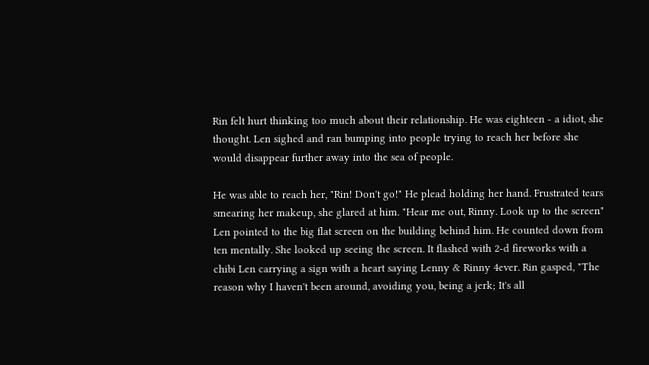Rin felt hurt thinking too much about their relationship. He was eighteen - a idiot, she thought. Len sighed and ran bumping into people trying to reach her before she would disappear further away into the sea of people.

He was able to reach her, "Rin! Don't go!" He plead holding her hand. Frustrated tears smearing her makeup, she glared at him. "Hear me out, Rinny. Look up to the screen" Len pointed to the big flat screen on the building behind him. He counted down from ten mentally. She looked up seeing the screen. It flashed with 2-d fireworks with a chibi Len carrying a sign with a heart saying Lenny & Rinny 4ever. Rin gasped, "The reason why I haven't been around, avoiding you, being a jerk; It's all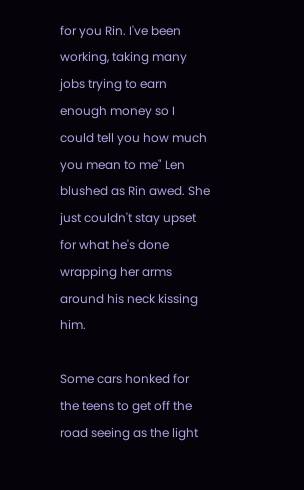for you Rin. I've been working, taking many jobs trying to earn enough money so I could tell you how much you mean to me" Len blushed as Rin awed. She just couldn't stay upset for what he's done wrapping her arms around his neck kissing him.

Some cars honked for the teens to get off the road seeing as the light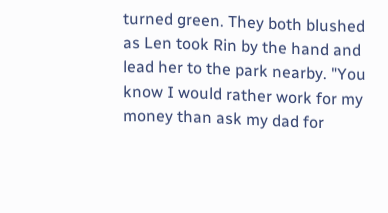turned green. They both blushed as Len took Rin by the hand and lead her to the park nearby. "You know I would rather work for my money than ask my dad for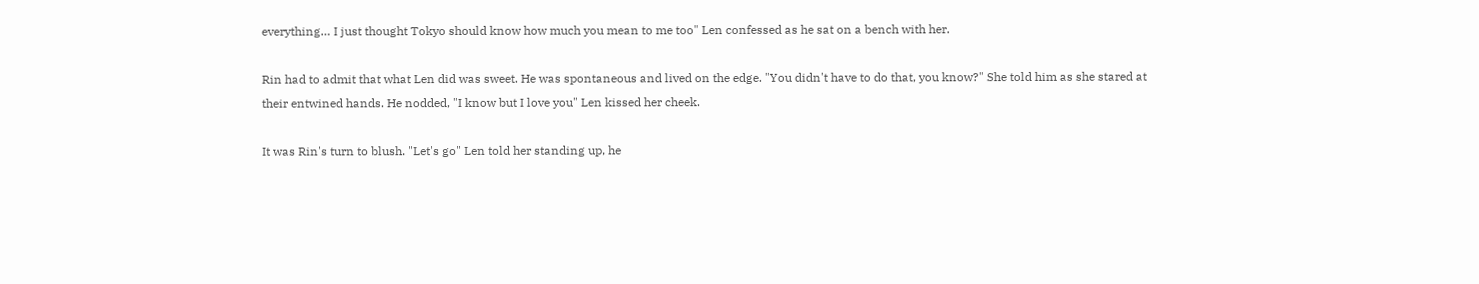everything… I just thought Tokyo should know how much you mean to me too" Len confessed as he sat on a bench with her.

Rin had to admit that what Len did was sweet. He was spontaneous and lived on the edge. "You didn't have to do that, you know?" She told him as she stared at their entwined hands. He nodded, "I know but I love you" Len kissed her cheek.

It was Rin's turn to blush. "Let's go" Len told her standing up, he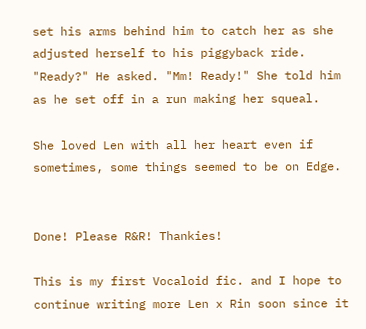set his arms behind him to catch her as she adjusted herself to his piggyback ride. "Ready?" He asked. "Mm! Ready!" She told him as he set off in a run making her squeal.

She loved Len with all her heart even if sometimes, some things seemed to be on Edge.


Done! Please R&R! Thankies!

This is my first Vocaloid fic. and I hope to continue writing more Len x Rin soon since it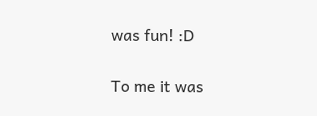was fun! :D

To me it was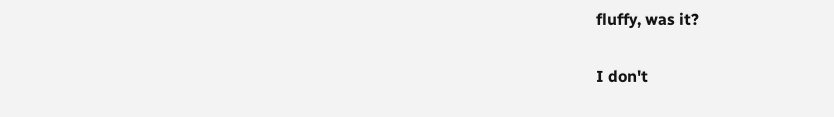fluffy, was it?

I don't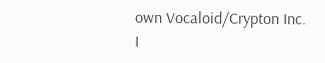own Vocaloid/Crypton Inc. I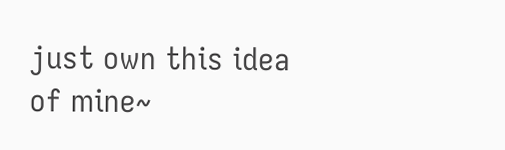just own this idea of mine~